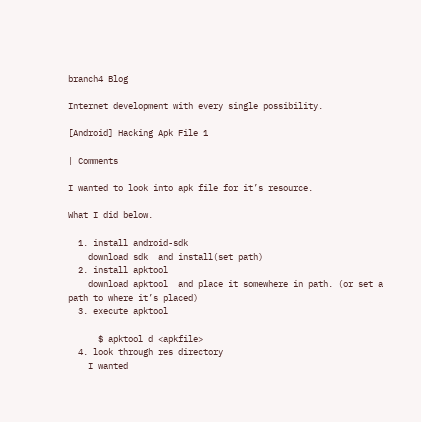branch4 Blog

Internet development with every single possibility.

[Android] Hacking Apk File 1

| Comments

I wanted to look into apk file for it’s resource.

What I did below.

  1. install android-sdk
    download sdk  and install(set path)
  2. install apktool
    download apktool  and place it somewhere in path. (or set a path to where it’s placed)
  3. execute apktool

      $ apktool d <apkfile>
  4. look through res directory
    I wanted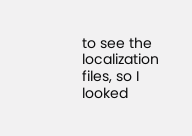to see the localization files, so I looked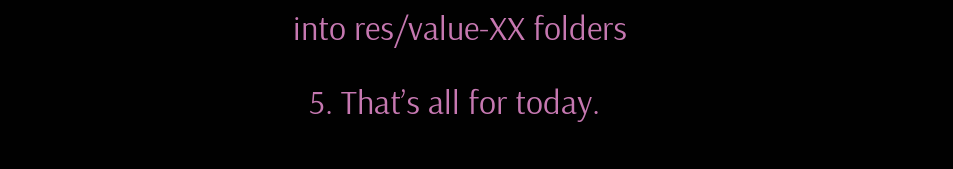into res/value-XX folders

  5. That’s all for today.